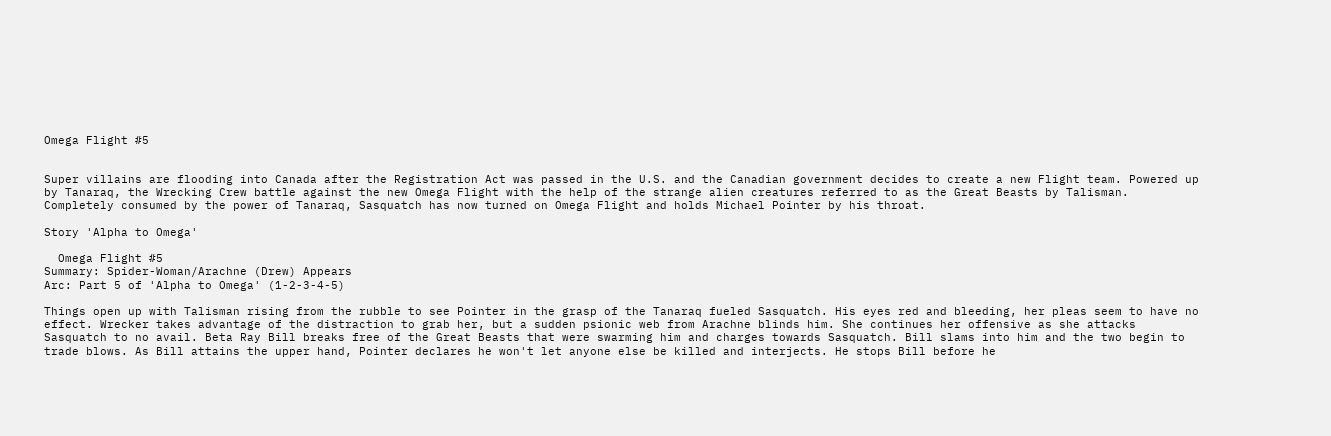Omega Flight #5


Super villains are flooding into Canada after the Registration Act was passed in the U.S. and the Canadian government decides to create a new Flight team. Powered up by Tanaraq, the Wrecking Crew battle against the new Omega Flight with the help of the strange alien creatures referred to as the Great Beasts by Talisman. Completely consumed by the power of Tanaraq, Sasquatch has now turned on Omega Flight and holds Michael Pointer by his throat.

Story 'Alpha to Omega'

  Omega Flight #5
Summary: Spider-Woman/Arachne (Drew) Appears
Arc: Part 5 of 'Alpha to Omega' (1-2-3-4-5)

Things open up with Talisman rising from the rubble to see Pointer in the grasp of the Tanaraq fueled Sasquatch. His eyes red and bleeding, her pleas seem to have no effect. Wrecker takes advantage of the distraction to grab her, but a sudden psionic web from Arachne blinds him. She continues her offensive as she attacks Sasquatch to no avail. Beta Ray Bill breaks free of the Great Beasts that were swarming him and charges towards Sasquatch. Bill slams into him and the two begin to trade blows. As Bill attains the upper hand, Pointer declares he won't let anyone else be killed and interjects. He stops Bill before he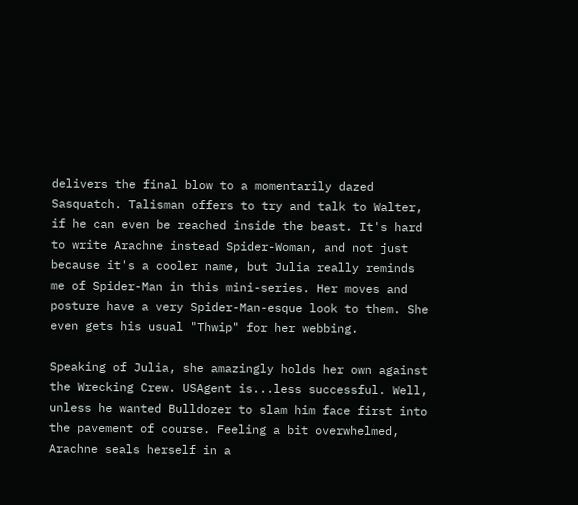delivers the final blow to a momentarily dazed Sasquatch. Talisman offers to try and talk to Walter, if he can even be reached inside the beast. It's hard to write Arachne instead Spider-Woman, and not just because it's a cooler name, but Julia really reminds me of Spider-Man in this mini-series. Her moves and posture have a very Spider-Man-esque look to them. She even gets his usual "Thwip" for her webbing.

Speaking of Julia, she amazingly holds her own against the Wrecking Crew. USAgent is...less successful. Well, unless he wanted Bulldozer to slam him face first into the pavement of course. Feeling a bit overwhelmed, Arachne seals herself in a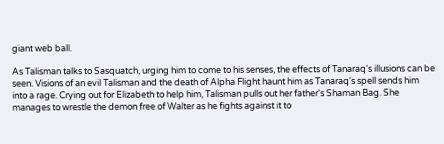giant web ball.

As Talisman talks to Sasquatch, urging him to come to his senses, the effects of Tanaraq's illusions can be seen. Visions of an evil Talisman and the death of Alpha Flight haunt him as Tanaraq's spell sends him into a rage. Crying out for Elizabeth to help him, Talisman pulls out her father's Shaman Bag. She manages to wrestle the demon free of Walter as he fights against it to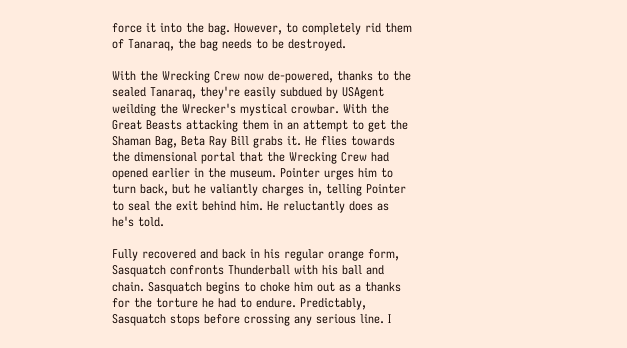force it into the bag. However, to completely rid them of Tanaraq, the bag needs to be destroyed.

With the Wrecking Crew now de-powered, thanks to the sealed Tanaraq, they're easily subdued by USAgent weilding the Wrecker's mystical crowbar. With the Great Beasts attacking them in an attempt to get the Shaman Bag, Beta Ray Bill grabs it. He flies towards the dimensional portal that the Wrecking Crew had opened earlier in the museum. Pointer urges him to turn back, but he valiantly charges in, telling Pointer to seal the exit behind him. He reluctantly does as he's told.

Fully recovered and back in his regular orange form, Sasquatch confronts Thunderball with his ball and chain. Sasquatch begins to choke him out as a thanks for the torture he had to endure. Predictably, Sasquatch stops before crossing any serious line. I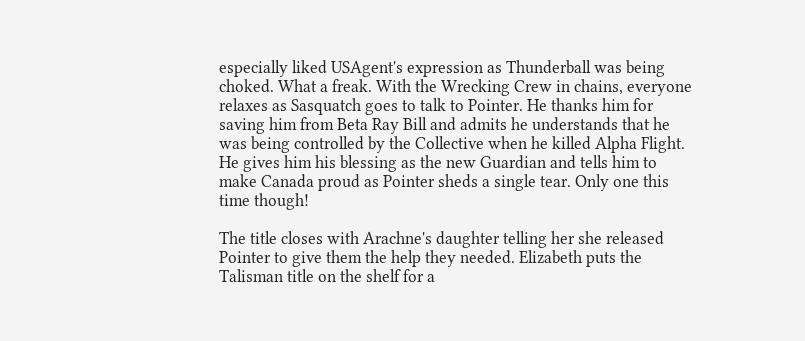especially liked USAgent's expression as Thunderball was being choked. What a freak. With the Wrecking Crew in chains, everyone relaxes as Sasquatch goes to talk to Pointer. He thanks him for saving him from Beta Ray Bill and admits he understands that he was being controlled by the Collective when he killed Alpha Flight. He gives him his blessing as the new Guardian and tells him to make Canada proud as Pointer sheds a single tear. Only one this time though!

The title closes with Arachne's daughter telling her she released Pointer to give them the help they needed. Elizabeth puts the Talisman title on the shelf for a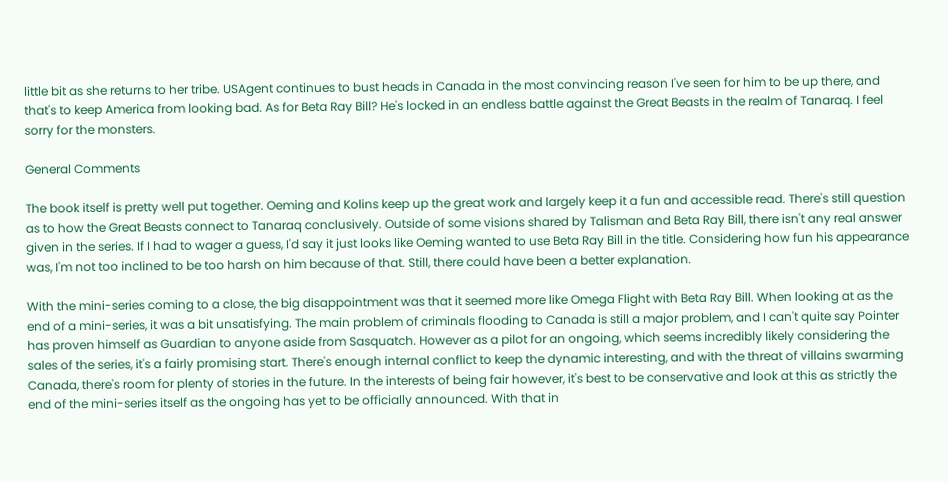little bit as she returns to her tribe. USAgent continues to bust heads in Canada in the most convincing reason I've seen for him to be up there, and that's to keep America from looking bad. As for Beta Ray Bill? He's locked in an endless battle against the Great Beasts in the realm of Tanaraq. I feel sorry for the monsters.

General Comments

The book itself is pretty well put together. Oeming and Kolins keep up the great work and largely keep it a fun and accessible read. There's still question as to how the Great Beasts connect to Tanaraq conclusively. Outside of some visions shared by Talisman and Beta Ray Bill, there isn't any real answer given in the series. If I had to wager a guess, I'd say it just looks like Oeming wanted to use Beta Ray Bill in the title. Considering how fun his appearance was, I'm not too inclined to be too harsh on him because of that. Still, there could have been a better explanation.

With the mini-series coming to a close, the big disappointment was that it seemed more like Omega Flight with Beta Ray Bill. When looking at as the end of a mini-series, it was a bit unsatisfying. The main problem of criminals flooding to Canada is still a major problem, and I can't quite say Pointer has proven himself as Guardian to anyone aside from Sasquatch. However as a pilot for an ongoing, which seems incredibly likely considering the sales of the series, it's a fairly promising start. There's enough internal conflict to keep the dynamic interesting, and with the threat of villains swarming Canada, there's room for plenty of stories in the future. In the interests of being fair however, it's best to be conservative and look at this as strictly the end of the mini-series itself as the ongoing has yet to be officially announced. With that in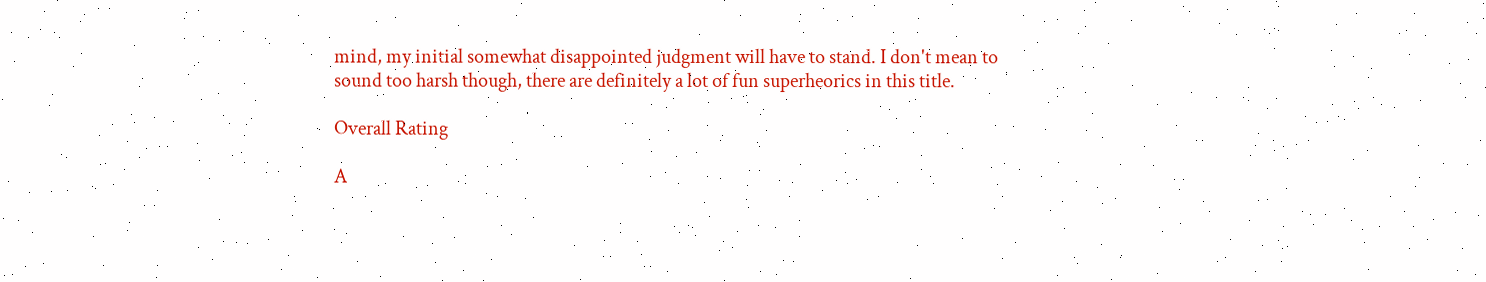mind, my initial somewhat disappointed judgment will have to stand. I don't mean to sound too harsh though, there are definitely a lot of fun superheorics in this title.

Overall Rating

A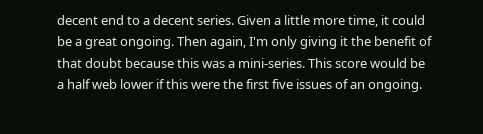decent end to a decent series. Given a little more time, it could be a great ongoing. Then again, I'm only giving it the benefit of that doubt because this was a mini-series. This score would be a half web lower if this were the first five issues of an ongoing.